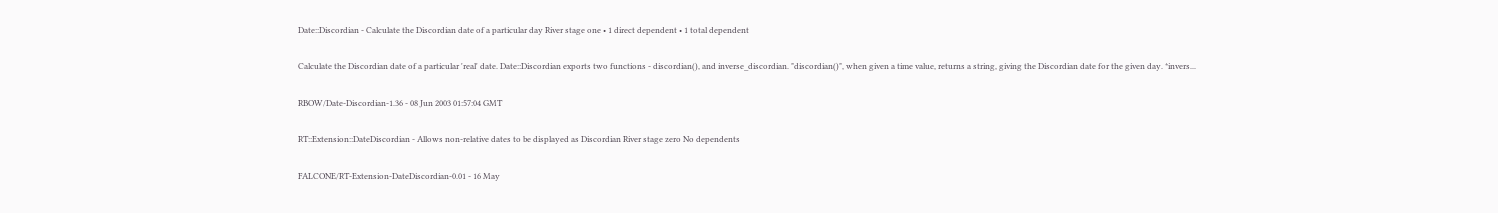Date::Discordian - Calculate the Discordian date of a particular day River stage one • 1 direct dependent • 1 total dependent

Calculate the Discordian date of a particular 'real' date. Date::Discordian exports two functions - discordian(), and inverse_discordian. "discordian()", when given a time value, returns a string, giving the Discordian date for the given day. *invers...

RBOW/Date-Discordian-1.36 - 08 Jun 2003 01:57:04 GMT

RT::Extension::DateDiscordian - Allows non-relative dates to be displayed as Discordian River stage zero No dependents

FALCONE/RT-Extension-DateDiscordian-0.01 - 16 May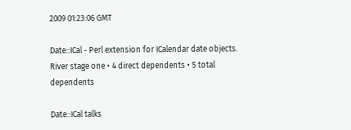2009 01:23:06 GMT

Date::ICal - Perl extension for ICalendar date objects. River stage one • 4 direct dependents • 5 total dependents

Date::ICal talks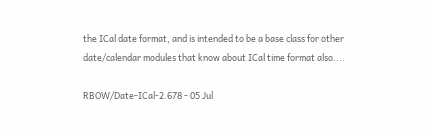the ICal date format, and is intended to be a base class for other date/calendar modules that know about ICal time format also....

RBOW/Date-ICal-2.678 - 05 Jul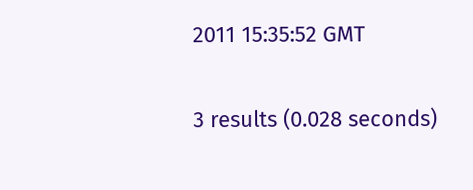2011 15:35:52 GMT

3 results (0.028 seconds)